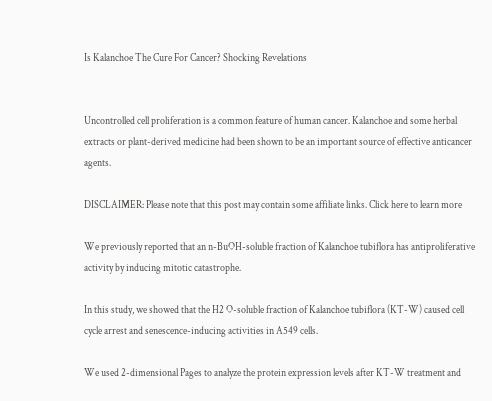Is Kalanchoe The Cure For Cancer? Shocking Revelations


Uncontrolled cell proliferation is a common feature of human cancer. Kalanchoe and some herbal extracts or plant-derived medicine had been shown to be an important source of effective anticancer agents.

DISCLAIMER: Please note that this post may contain some affiliate links. Click here to learn more

We previously reported that an n-BuOH-soluble fraction of Kalanchoe tubiflora has antiproliferative activity by inducing mitotic catastrophe.

In this study, we showed that the H2 O-soluble fraction of Kalanchoe tubiflora (KT-W) caused cell cycle arrest and senescence-inducing activities in A549 cells.

We used 2-dimensional Pages to analyze the protein expression levels after KT-W treatment and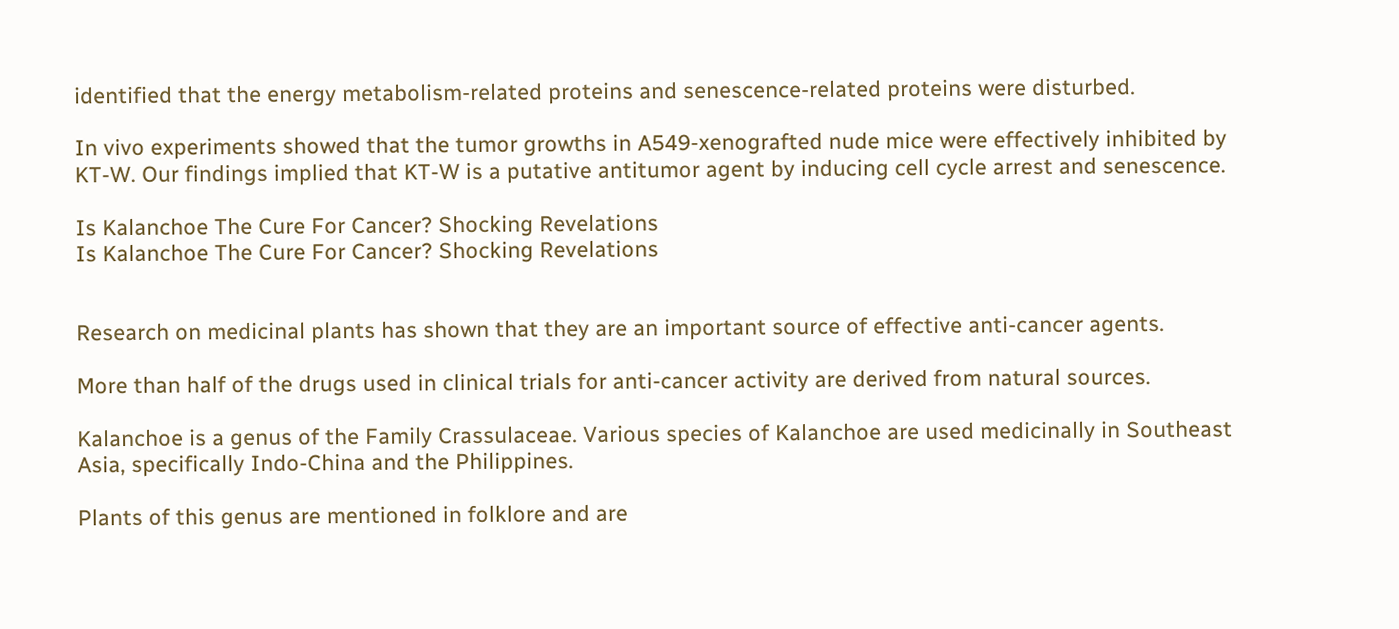identified that the energy metabolism-related proteins and senescence-related proteins were disturbed.

In vivo experiments showed that the tumor growths in A549-xenografted nude mice were effectively inhibited by KT-W. Our findings implied that KT-W is a putative antitumor agent by inducing cell cycle arrest and senescence.

Is Kalanchoe The Cure For Cancer? Shocking Revelations
Is Kalanchoe The Cure For Cancer? Shocking Revelations


Research on medicinal plants has shown that they are an important source of effective anti-cancer agents.

More than half of the drugs used in clinical trials for anti-cancer activity are derived from natural sources.

Kalanchoe is a genus of the Family Crassulaceae. Various species of Kalanchoe are used medicinally in Southeast Asia, specifically Indo-China and the Philippines.

Plants of this genus are mentioned in folklore and are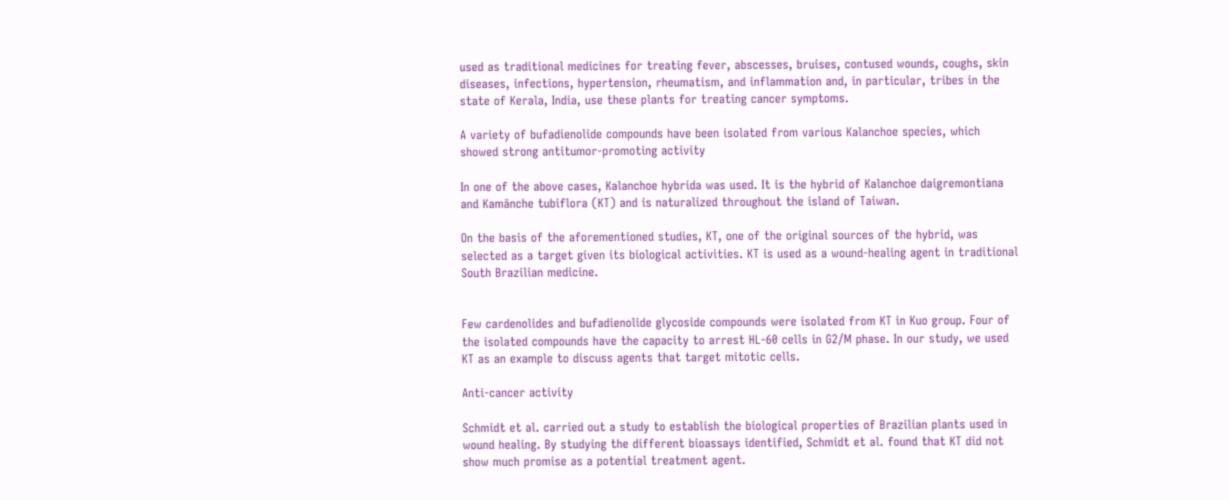used as traditional medicines for treating fever, abscesses, bruises, contused wounds, coughs, skin diseases, infections, hypertension, rheumatism, and inflammation and, in particular, tribes in the state of Kerala, India, use these plants for treating cancer symptoms.

A variety of bufadienolide compounds have been isolated from various Kalanchoe species, which showed strong antitumor-promoting activity

In one of the above cases, Kalanchoe hybrida was used. It is the hybrid of Kalanchoe daigremontiana and Kamānche tubiflora (KT) and is naturalized throughout the island of Taiwan.

On the basis of the aforementioned studies, KT, one of the original sources of the hybrid, was selected as a target given its biological activities. KT is used as a wound-healing agent in traditional South Brazilian medicine.


Few cardenolides and bufadienolide glycoside compounds were isolated from KT in Kuo group. Four of the isolated compounds have the capacity to arrest HL-60 cells in G2/M phase. In our study, we used KT as an example to discuss agents that target mitotic cells.

Anti-cancer activity

Schmidt et al. carried out a study to establish the biological properties of Brazilian plants used in wound healing. By studying the different bioassays identified, Schmidt et al. found that KT did not show much promise as a potential treatment agent.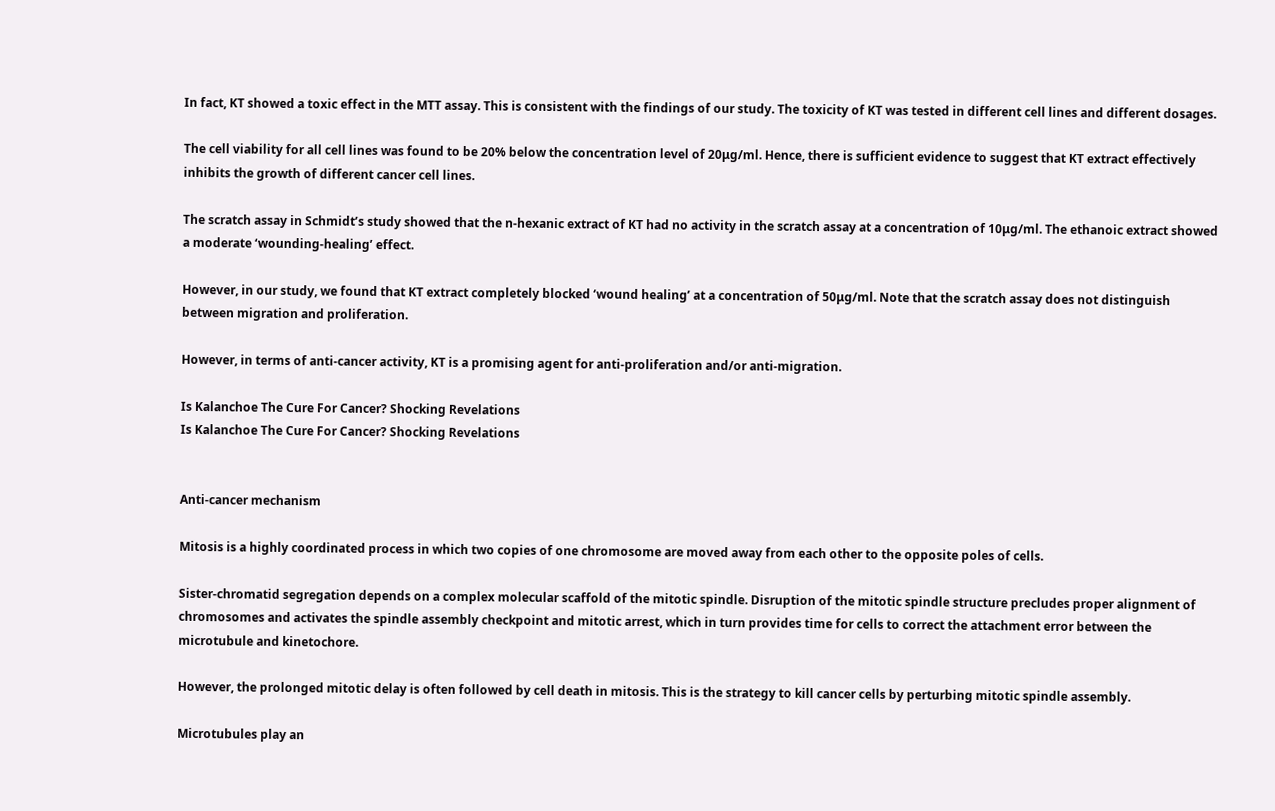In fact, KT showed a toxic effect in the MTT assay. This is consistent with the findings of our study. The toxicity of KT was tested in different cell lines and different dosages.

The cell viability for all cell lines was found to be 20% below the concentration level of 20μg/ml. Hence, there is sufficient evidence to suggest that KT extract effectively inhibits the growth of different cancer cell lines.

The scratch assay in Schmidt’s study showed that the n-hexanic extract of KT had no activity in the scratch assay at a concentration of 10μg/ml. The ethanoic extract showed a moderate ‘wounding-healing’ effect.

However, in our study, we found that KT extract completely blocked ‘wound healing’ at a concentration of 50μg/ml. Note that the scratch assay does not distinguish between migration and proliferation.

However, in terms of anti-cancer activity, KT is a promising agent for anti-proliferation and/or anti-migration.

Is Kalanchoe The Cure For Cancer? Shocking Revelations
Is Kalanchoe The Cure For Cancer? Shocking Revelations


Anti-cancer mechanism

Mitosis is a highly coordinated process in which two copies of one chromosome are moved away from each other to the opposite poles of cells.

Sister-chromatid segregation depends on a complex molecular scaffold of the mitotic spindle. Disruption of the mitotic spindle structure precludes proper alignment of chromosomes and activates the spindle assembly checkpoint and mitotic arrest, which in turn provides time for cells to correct the attachment error between the microtubule and kinetochore.

However, the prolonged mitotic delay is often followed by cell death in mitosis. This is the strategy to kill cancer cells by perturbing mitotic spindle assembly.

Microtubules play an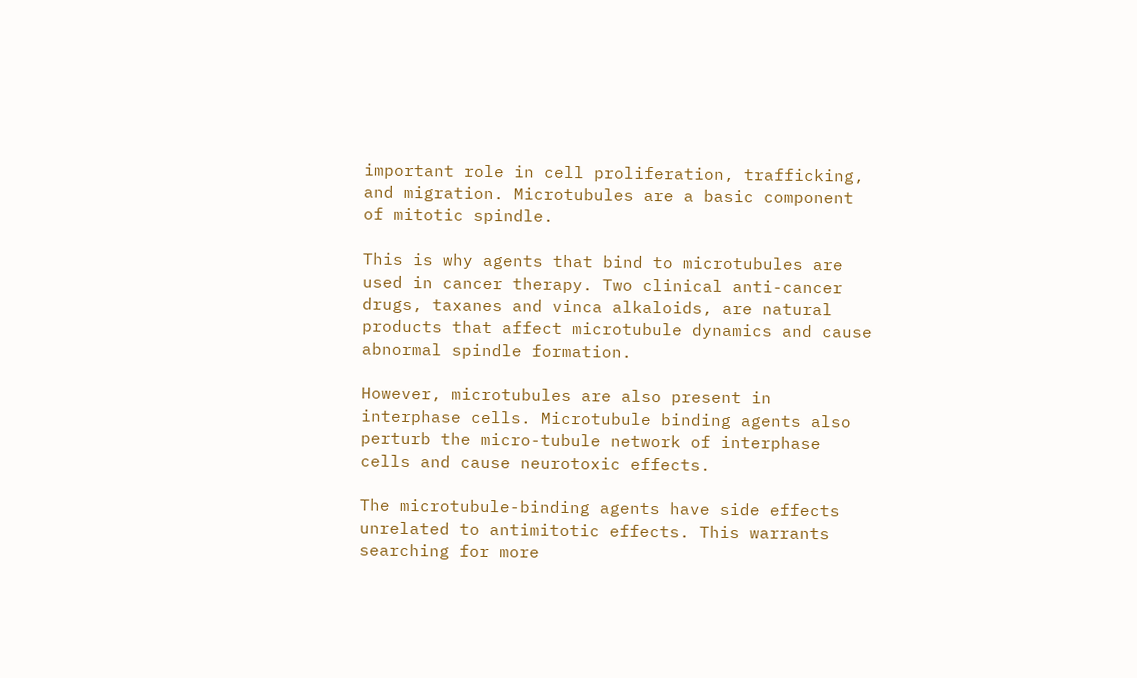important role in cell proliferation, trafficking, and migration. Microtubules are a basic component of mitotic spindle.

This is why agents that bind to microtubules are used in cancer therapy. Two clinical anti-cancer drugs, taxanes and vinca alkaloids, are natural products that affect microtubule dynamics and cause abnormal spindle formation.

However, microtubules are also present in interphase cells. Microtubule binding agents also perturb the micro-tubule network of interphase cells and cause neurotoxic effects.

The microtubule-binding agents have side effects unrelated to antimitotic effects. This warrants searching for more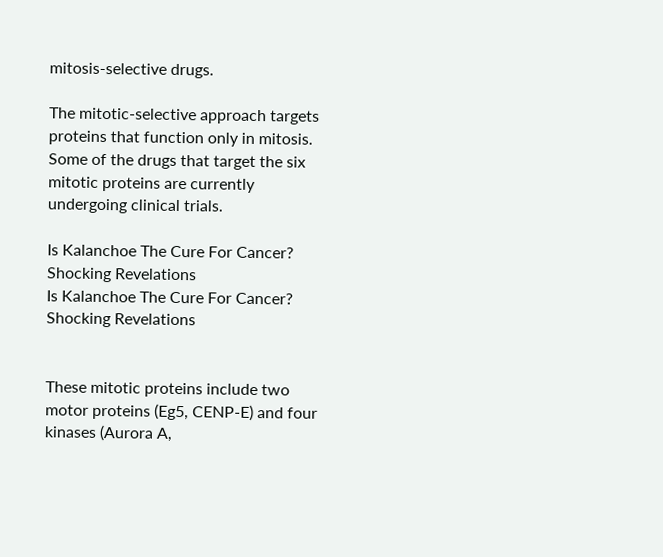mitosis-selective drugs.

The mitotic-selective approach targets proteins that function only in mitosis. Some of the drugs that target the six mitotic proteins are currently undergoing clinical trials.

Is Kalanchoe The Cure For Cancer? Shocking Revelations
Is Kalanchoe The Cure For Cancer? Shocking Revelations


These mitotic proteins include two motor proteins (Eg5, CENP-E) and four kinases (Aurora A,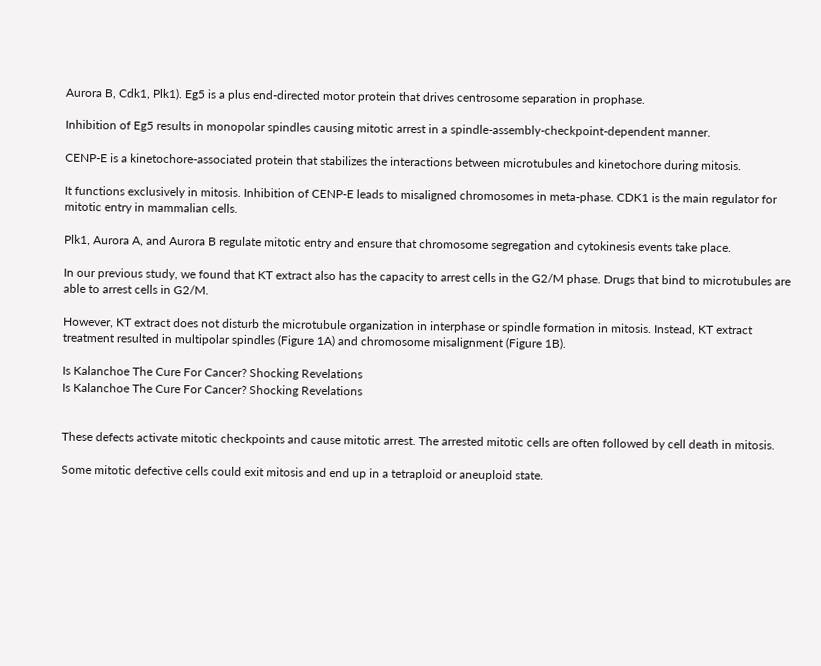Aurora B, Cdk1, Plk1). Eg5 is a plus end-directed motor protein that drives centrosome separation in prophase.

Inhibition of Eg5 results in monopolar spindles causing mitotic arrest in a spindle-assembly-checkpoint-dependent manner.

CENP-E is a kinetochore-associated protein that stabilizes the interactions between microtubules and kinetochore during mitosis.

It functions exclusively in mitosis. Inhibition of CENP-E leads to misaligned chromosomes in meta-phase. CDK1 is the main regulator for mitotic entry in mammalian cells.

Plk1, Aurora A, and Aurora B regulate mitotic entry and ensure that chromosome segregation and cytokinesis events take place.

In our previous study, we found that KT extract also has the capacity to arrest cells in the G2/M phase. Drugs that bind to microtubules are able to arrest cells in G2/M.

However, KT extract does not disturb the microtubule organization in interphase or spindle formation in mitosis. Instead, KT extract treatment resulted in multipolar spindles (Figure 1A) and chromosome misalignment (Figure 1B).

Is Kalanchoe The Cure For Cancer? Shocking Revelations
Is Kalanchoe The Cure For Cancer? Shocking Revelations


These defects activate mitotic checkpoints and cause mitotic arrest. The arrested mitotic cells are often followed by cell death in mitosis.

Some mitotic defective cells could exit mitosis and end up in a tetraploid or aneuploid state.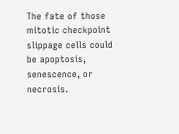The fate of those mitotic checkpoint slippage cells could be apoptosis, senescence, or necrosis.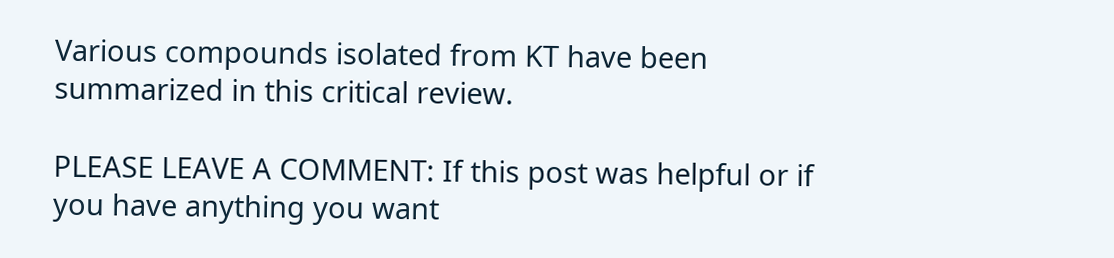Various compounds isolated from KT have been summarized in this critical review.

PLEASE LEAVE A COMMENT: If this post was helpful or if you have anything you want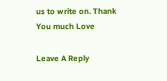us to write on. Thank You much Love

Leave A Reply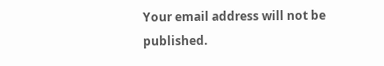Your email address will not be published.